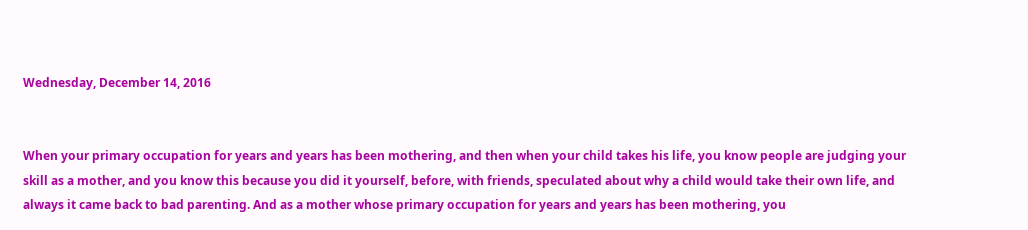Wednesday, December 14, 2016


When your primary occupation for years and years has been mothering, and then when your child takes his life, you know people are judging your skill as a mother, and you know this because you did it yourself, before, with friends, speculated about why a child would take their own life, and always it came back to bad parenting. And as a mother whose primary occupation for years and years has been mothering, you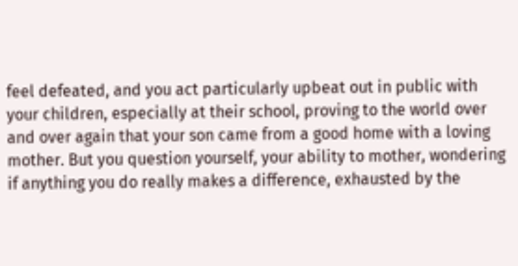feel defeated, and you act particularly upbeat out in public with your children, especially at their school, proving to the world over and over again that your son came from a good home with a loving mother. But you question yourself, your ability to mother, wondering if anything you do really makes a difference, exhausted by the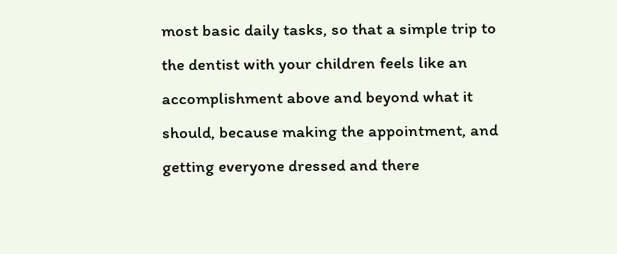most basic daily tasks, so that a simple trip to the dentist with your children feels like an accomplishment above and beyond what it should, because making the appointment, and getting everyone dressed and there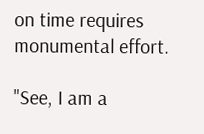on time requires monumental effort.

"See, I am a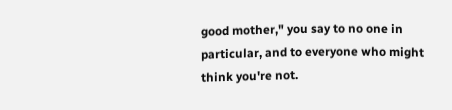good mother," you say to no one in particular, and to everyone who might think you're not.